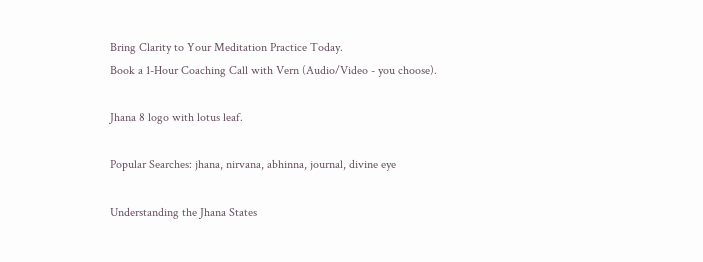Bring Clarity to Your Meditation Practice Today.
Book a 1-Hour Coaching Call with Vern (Audio/Video - you choose).

Jhana 8 logo with lotus leaf.

Popular Searches: jhana, nirvana, abhinna, journal, divine eye

Understanding the Jhana States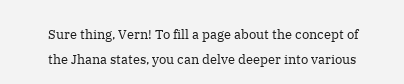Sure thing, Vern! To fill a page about the concept of the Jhana states, you can delve deeper into various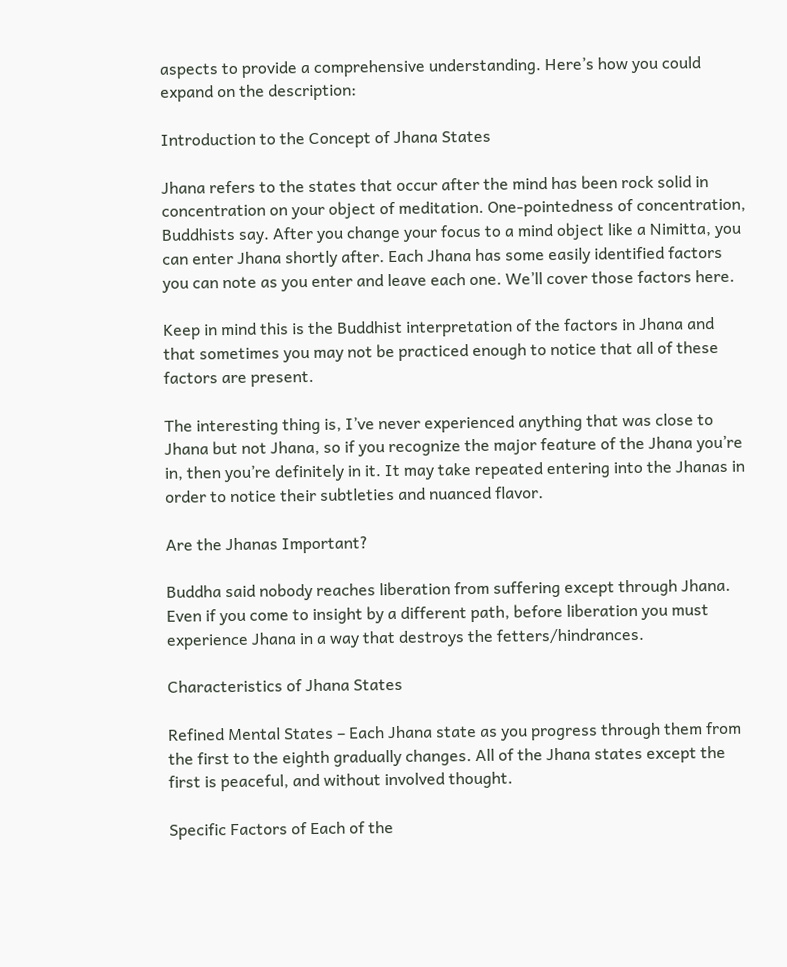aspects to provide a comprehensive understanding. Here’s how you could expand on the description:

Introduction to the Concept of Jhana States

Jhana refers to the states that occur after the mind has been rock solid in concentration on your object of meditation. One-pointedness of concentration, Buddhists say. After you change your focus to a mind object like a Nimitta, you can enter Jhana shortly after. Each Jhana has some easily identified factors you can note as you enter and leave each one. We’ll cover those factors here.

Keep in mind this is the Buddhist interpretation of the factors in Jhana and that sometimes you may not be practiced enough to notice that all of these factors are present.

The interesting thing is, I’ve never experienced anything that was close to Jhana but not Jhana, so if you recognize the major feature of the Jhana you’re in, then you’re definitely in it. It may take repeated entering into the Jhanas in order to notice their subtleties and nuanced flavor.

Are the Jhanas Important?

Buddha said nobody reaches liberation from suffering except through Jhana. Even if you come to insight by a different path, before liberation you must experience Jhana in a way that destroys the fetters/hindrances.

Characteristics of Jhana States

Refined Mental States – Each Jhana state as you progress through them from the first to the eighth gradually changes. All of the Jhana states except the first is peaceful, and without involved thought.

Specific Factors of Each of the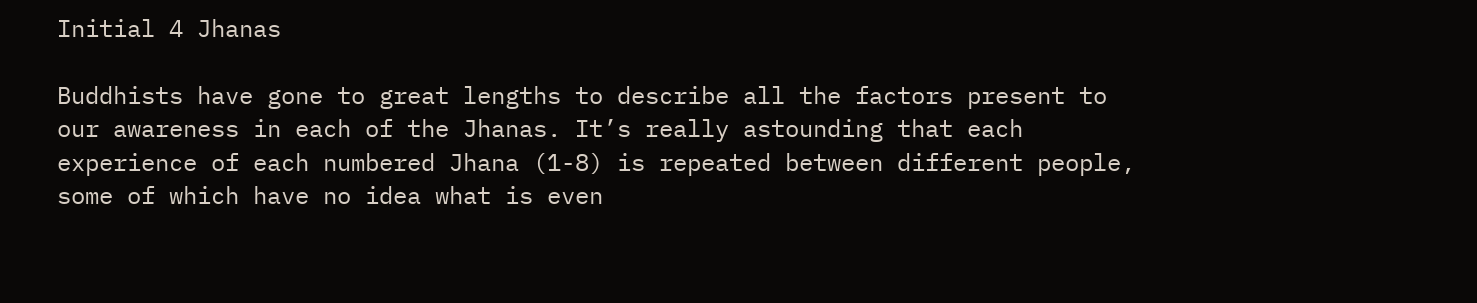Initial 4 Jhanas

Buddhists have gone to great lengths to describe all the factors present to our awareness in each of the Jhanas. It’s really astounding that each experience of each numbered Jhana (1-8) is repeated between different people, some of which have no idea what is even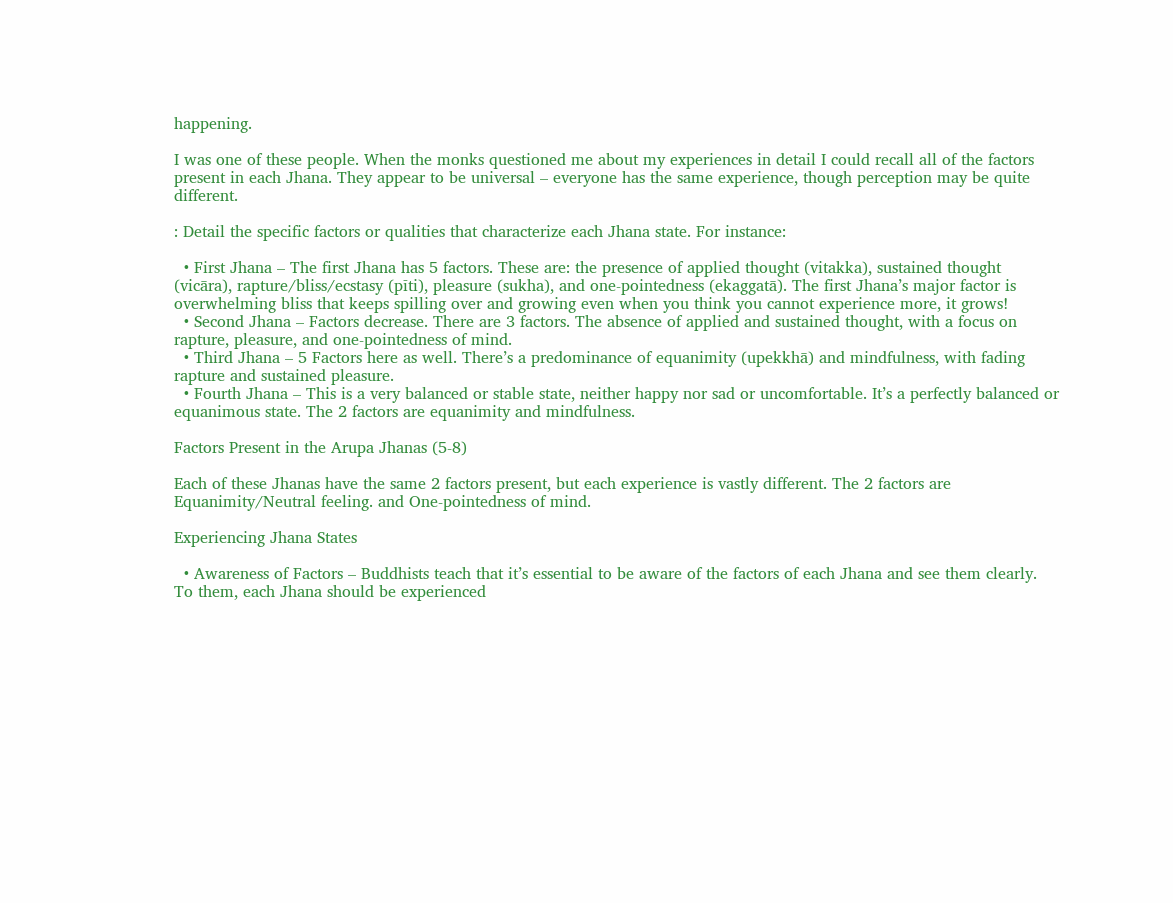happening.

I was one of these people. When the monks questioned me about my experiences in detail I could recall all of the factors present in each Jhana. They appear to be universal – everyone has the same experience, though perception may be quite different.

: Detail the specific factors or qualities that characterize each Jhana state. For instance:

  • First Jhana – The first Jhana has 5 factors. These are: the presence of applied thought (vitakka), sustained thought (vicāra), rapture/bliss/ecstasy (pīti), pleasure (sukha), and one-pointedness (ekaggatā). The first Jhana’s major factor is overwhelming bliss that keeps spilling over and growing even when you think you cannot experience more, it grows!
  • Second Jhana – Factors decrease. There are 3 factors. The absence of applied and sustained thought, with a focus on rapture, pleasure, and one-pointedness of mind.
  • Third Jhana – 5 Factors here as well. There’s a predominance of equanimity (upekkhā) and mindfulness, with fading rapture and sustained pleasure.
  • Fourth Jhana – This is a very balanced or stable state, neither happy nor sad or uncomfortable. It’s a perfectly balanced or equanimous state. The 2 factors are equanimity and mindfulness.

Factors Present in the Arupa Jhanas (5-8)

Each of these Jhanas have the same 2 factors present, but each experience is vastly different. The 2 factors are Equanimity/Neutral feeling. and One-pointedness of mind.

Experiencing Jhana States

  • Awareness of Factors – Buddhists teach that it’s essential to be aware of the factors of each Jhana and see them clearly. To them, each Jhana should be experienced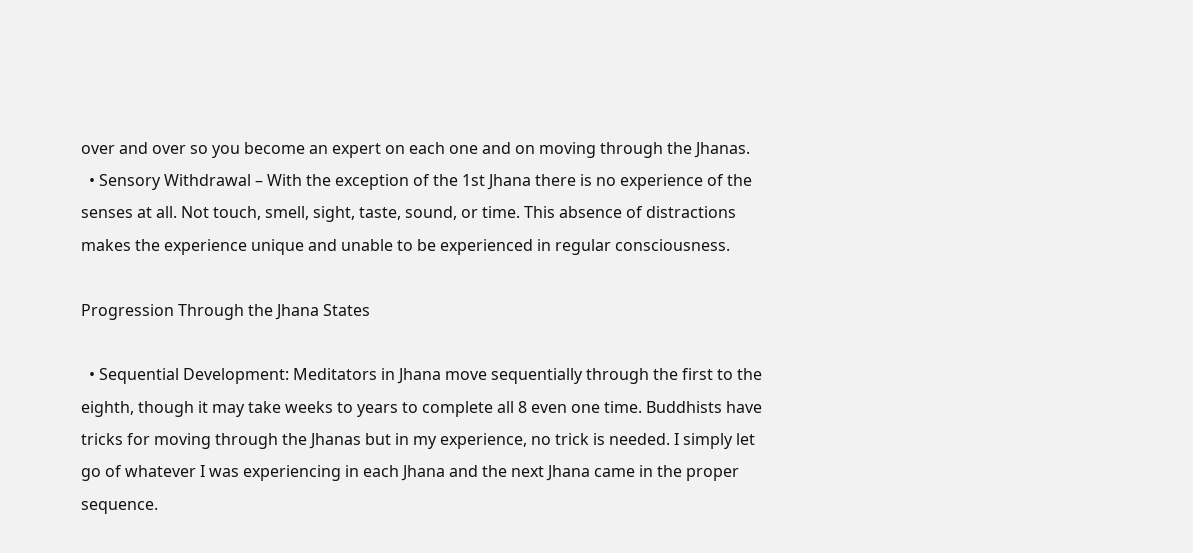over and over so you become an expert on each one and on moving through the Jhanas.
  • Sensory Withdrawal – With the exception of the 1st Jhana there is no experience of the senses at all. Not touch, smell, sight, taste, sound, or time. This absence of distractions makes the experience unique and unable to be experienced in regular consciousness.

Progression Through the Jhana States

  • Sequential Development: Meditators in Jhana move sequentially through the first to the eighth, though it may take weeks to years to complete all 8 even one time. Buddhists have tricks for moving through the Jhanas but in my experience, no trick is needed. I simply let go of whatever I was experiencing in each Jhana and the next Jhana came in the proper sequence.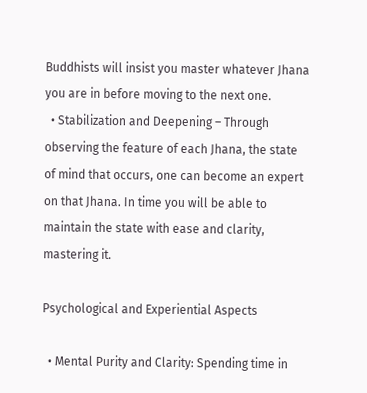Buddhists will insist you master whatever Jhana you are in before moving to the next one.
  • Stabilization and Deepening – Through observing the feature of each Jhana, the state of mind that occurs, one can become an expert on that Jhana. In time you will be able to maintain the state with ease and clarity, mastering it.

Psychological and Experiential Aspects

  • Mental Purity and Clarity: Spending time in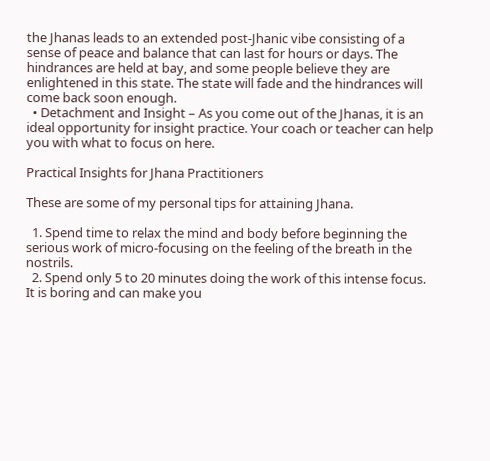the Jhanas leads to an extended post-Jhanic vibe consisting of a sense of peace and balance that can last for hours or days. The hindrances are held at bay, and some people believe they are enlightened in this state. The state will fade and the hindrances will come back soon enough.
  • Detachment and Insight – As you come out of the Jhanas, it is an ideal opportunity for insight practice. Your coach or teacher can help you with what to focus on here.

Practical Insights for Jhana Practitioners

These are some of my personal tips for attaining Jhana.

  1. Spend time to relax the mind and body before beginning the serious work of micro-focusing on the feeling of the breath in the nostrils.
  2. Spend only 5 to 20 minutes doing the work of this intense focus. It is boring and can make you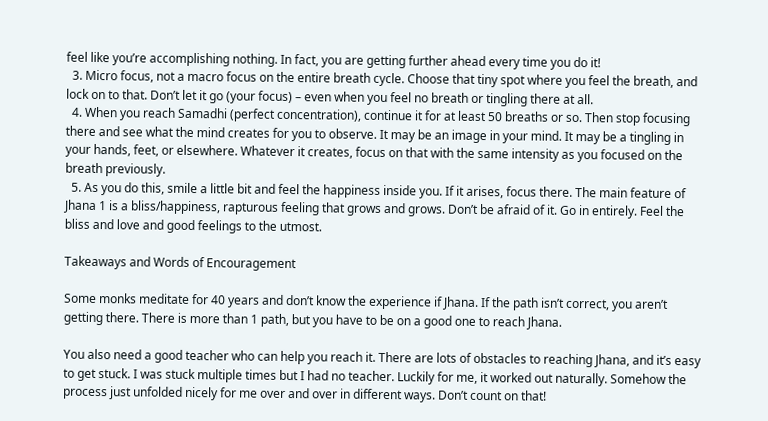feel like you’re accomplishing nothing. In fact, you are getting further ahead every time you do it!
  3. Micro focus, not a macro focus on the entire breath cycle. Choose that tiny spot where you feel the breath, and lock on to that. Don’t let it go (your focus) – even when you feel no breath or tingling there at all.
  4. When you reach Samadhi (perfect concentration), continue it for at least 50 breaths or so. Then stop focusing there and see what the mind creates for you to observe. It may be an image in your mind. It may be a tingling in your hands, feet, or elsewhere. Whatever it creates, focus on that with the same intensity as you focused on the breath previously.
  5. As you do this, smile a little bit and feel the happiness inside you. If it arises, focus there. The main feature of Jhana 1 is a bliss/happiness, rapturous feeling that grows and grows. Don’t be afraid of it. Go in entirely. Feel the bliss and love and good feelings to the utmost.

Takeaways and Words of Encouragement

Some monks meditate for 40 years and don’t know the experience if Jhana. If the path isn’t correct, you aren’t getting there. There is more than 1 path, but you have to be on a good one to reach Jhana.

You also need a good teacher who can help you reach it. There are lots of obstacles to reaching Jhana, and it’s easy to get stuck. I was stuck multiple times but I had no teacher. Luckily for me, it worked out naturally. Somehow the process just unfolded nicely for me over and over in different ways. Don’t count on that!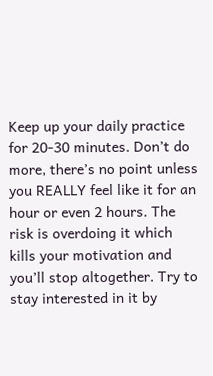Keep up your daily practice for 20-30 minutes. Don’t do more, there’s no point unless you REALLY feel like it for an hour or even 2 hours. The risk is overdoing it which kills your motivation and you’ll stop altogether. Try to stay interested in it by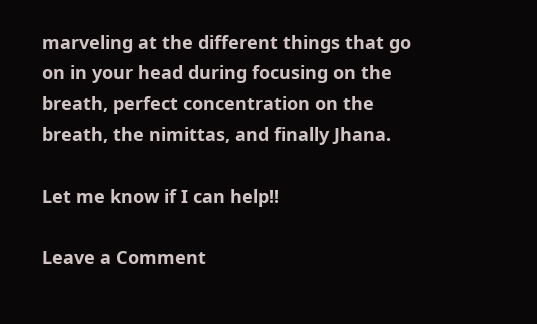marveling at the different things that go on in your head during focusing on the breath, perfect concentration on the breath, the nimittas, and finally Jhana.

Let me know if I can help!!

Leave a Comment